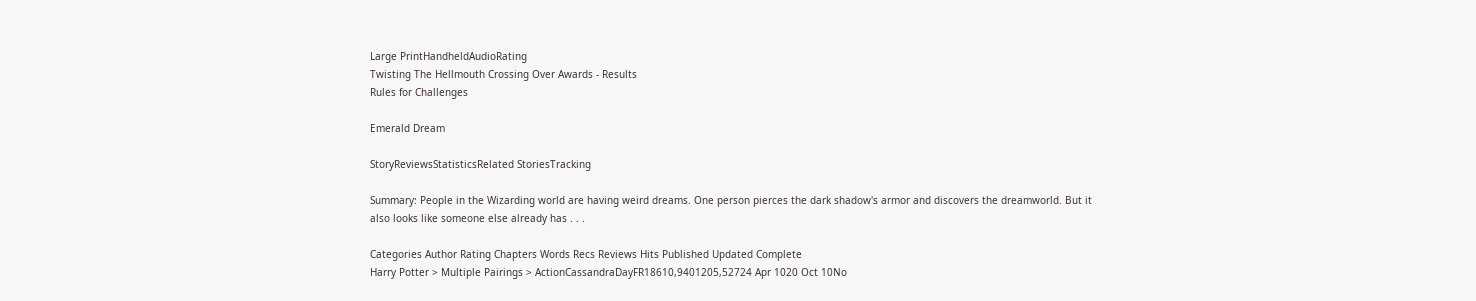Large PrintHandheldAudioRating
Twisting The Hellmouth Crossing Over Awards - Results
Rules for Challenges

Emerald Dream

StoryReviewsStatisticsRelated StoriesTracking

Summary: People in the Wizarding world are having weird dreams. One person pierces the dark shadow's armor and discovers the dreamworld. But it also looks like someone else already has . . .

Categories Author Rating Chapters Words Recs Reviews Hits Published Updated Complete
Harry Potter > Multiple Pairings > ActionCassandraDayFR18610,9401205,52724 Apr 1020 Oct 10No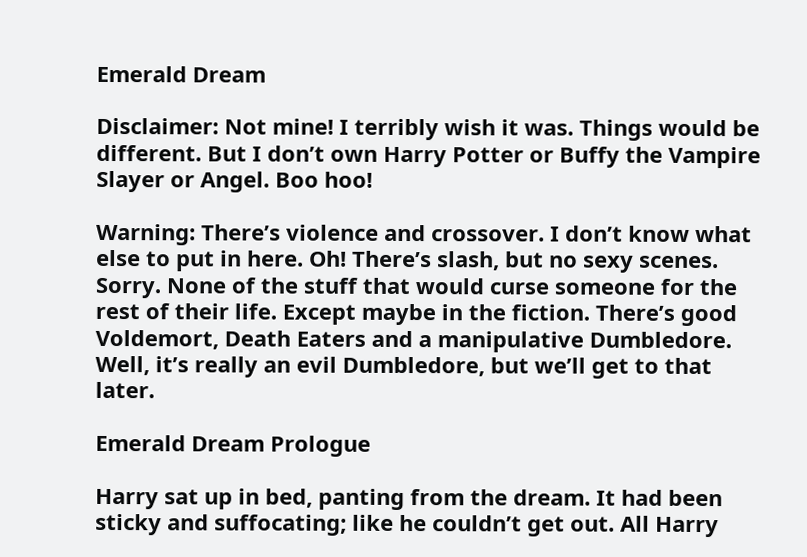Emerald Dream

Disclaimer: Not mine! I terribly wish it was. Things would be different. But I don’t own Harry Potter or Buffy the Vampire Slayer or Angel. Boo hoo!

Warning: There’s violence and crossover. I don’t know what else to put in here. Oh! There’s slash, but no sexy scenes. Sorry. None of the stuff that would curse someone for the rest of their life. Except maybe in the fiction. There’s good Voldemort, Death Eaters and a manipulative Dumbledore. Well, it’s really an evil Dumbledore, but we’ll get to that later.

Emerald Dream Prologue

Harry sat up in bed, panting from the dream. It had been sticky and suffocating; like he couldn’t get out. All Harry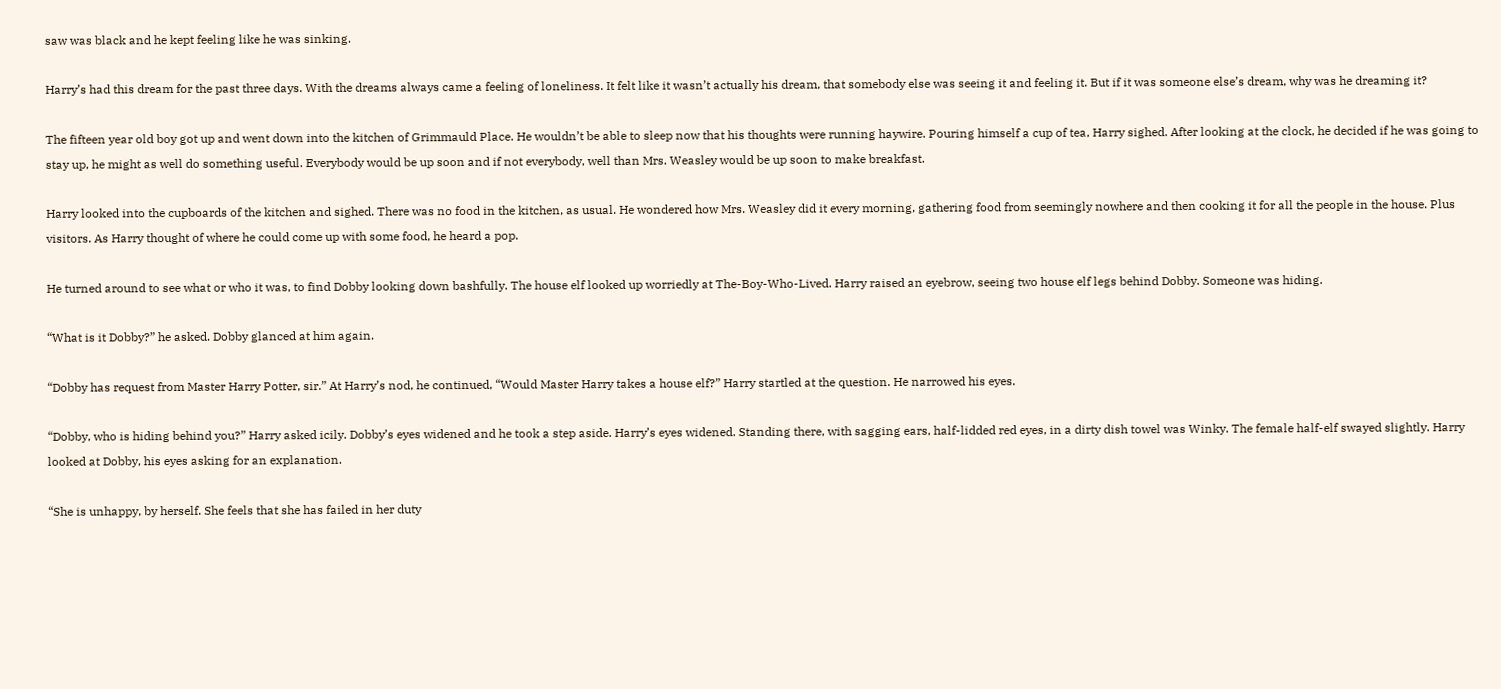saw was black and he kept feeling like he was sinking.

Harry’s had this dream for the past three days. With the dreams always came a feeling of loneliness. It felt like it wasn’t actually his dream, that somebody else was seeing it and feeling it. But if it was someone else’s dream, why was he dreaming it?

The fifteen year old boy got up and went down into the kitchen of Grimmauld Place. He wouldn’t be able to sleep now that his thoughts were running haywire. Pouring himself a cup of tea, Harry sighed. After looking at the clock, he decided if he was going to stay up, he might as well do something useful. Everybody would be up soon and if not everybody, well than Mrs. Weasley would be up soon to make breakfast.

Harry looked into the cupboards of the kitchen and sighed. There was no food in the kitchen, as usual. He wondered how Mrs. Weasley did it every morning, gathering food from seemingly nowhere and then cooking it for all the people in the house. Plus visitors. As Harry thought of where he could come up with some food, he heard a pop.

He turned around to see what or who it was, to find Dobby looking down bashfully. The house elf looked up worriedly at The-Boy-Who-Lived. Harry raised an eyebrow, seeing two house elf legs behind Dobby. Someone was hiding.

“What is it Dobby?” he asked. Dobby glanced at him again.

“Dobby has request from Master Harry Potter, sir.” At Harry’s nod, he continued, “Would Master Harry takes a house elf?” Harry startled at the question. He narrowed his eyes.

“Dobby, who is hiding behind you?” Harry asked icily. Dobby’s eyes widened and he took a step aside. Harry’s eyes widened. Standing there, with sagging ears, half-lidded red eyes, in a dirty dish towel was Winky. The female half-elf swayed slightly. Harry looked at Dobby, his eyes asking for an explanation.

“She is unhappy, by herself. She feels that she has failed in her duty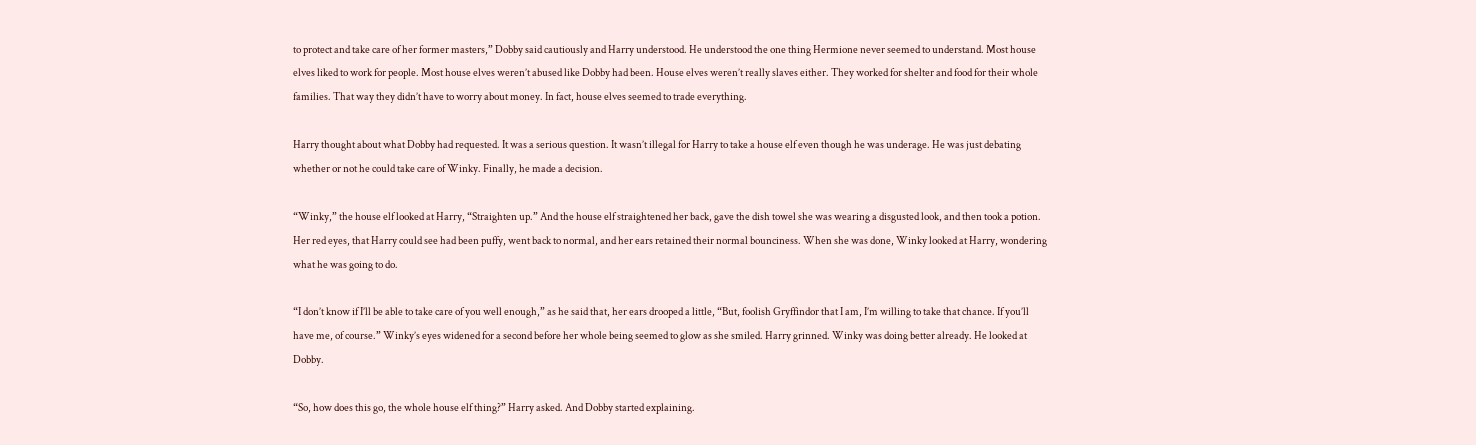to protect and take care of her former masters,” Dobby said cautiously and Harry understood. He understood the one thing Hermione never seemed to understand. Most house elves liked to work for people. Most house elves weren’t abused like Dobby had been. House elves weren’t really slaves either. They worked for shelter and food for their whole families. That way they didn’t have to worry about money. In fact, house elves seemed to trade everything.

Harry thought about what Dobby had requested. It was a serious question. It wasn’t illegal for Harry to take a house elf even though he was underage. He was just debating whether or not he could take care of Winky. Finally, he made a decision.

“Winky,” the house elf looked at Harry, “Straighten up.” And the house elf straightened her back, gave the dish towel she was wearing a disgusted look, and then took a potion. Her red eyes, that Harry could see had been puffy, went back to normal, and her ears retained their normal bounciness. When she was done, Winky looked at Harry, wondering what he was going to do.

“I don’t know if I’ll be able to take care of you well enough,” as he said that, her ears drooped a little, “But, foolish Gryffindor that I am, I’m willing to take that chance. If you’ll have me, of course.” Winky’s eyes widened for a second before her whole being seemed to glow as she smiled. Harry grinned. Winky was doing better already. He looked at Dobby.

“So, how does this go, the whole house elf thing?” Harry asked. And Dobby started explaining.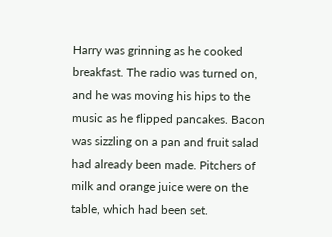Harry was grinning as he cooked breakfast. The radio was turned on, and he was moving his hips to the music as he flipped pancakes. Bacon was sizzling on a pan and fruit salad had already been made. Pitchers of milk and orange juice were on the table, which had been set.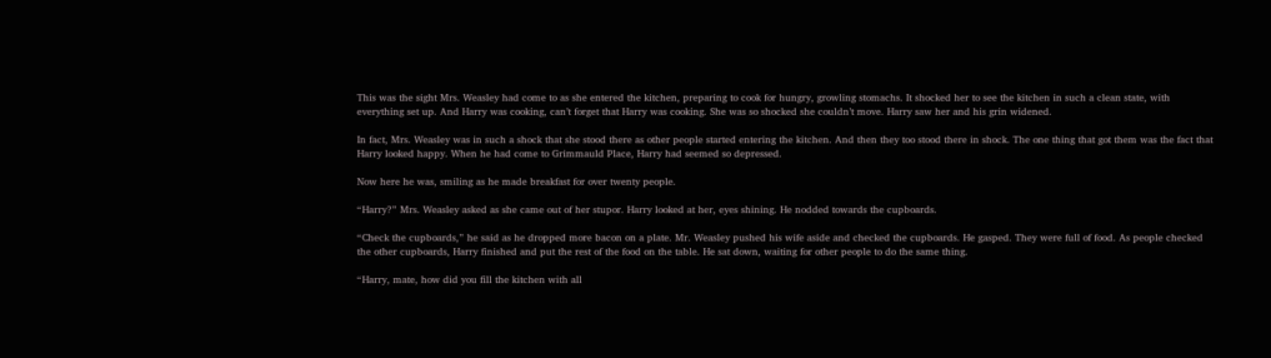This was the sight Mrs. Weasley had come to as she entered the kitchen, preparing to cook for hungry, growling stomachs. It shocked her to see the kitchen in such a clean state, with everything set up. And Harry was cooking, can’t forget that Harry was cooking. She was so shocked she couldn’t move. Harry saw her and his grin widened.

In fact, Mrs. Weasley was in such a shock that she stood there as other people started entering the kitchen. And then they too stood there in shock. The one thing that got them was the fact that Harry looked happy. When he had come to Grimmauld Place, Harry had seemed so depressed.

Now here he was, smiling as he made breakfast for over twenty people.

“Harry?” Mrs. Weasley asked as she came out of her stupor. Harry looked at her, eyes shining. He nodded towards the cupboards.

“Check the cupboards,” he said as he dropped more bacon on a plate. Mr. Weasley pushed his wife aside and checked the cupboards. He gasped. They were full of food. As people checked the other cupboards, Harry finished and put the rest of the food on the table. He sat down, waiting for other people to do the same thing.

“Harry, mate, how did you fill the kitchen with all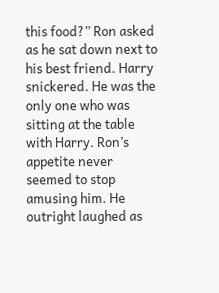this food?” Ron asked as he sat down next to his best friend. Harry snickered. He was the only one who was sitting at the table with Harry. Ron’s appetite never seemed to stop amusing him. He outright laughed as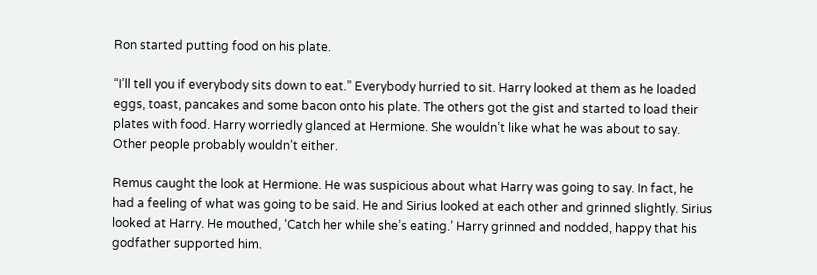Ron started putting food on his plate.

“I’ll tell you if everybody sits down to eat.” Everybody hurried to sit. Harry looked at them as he loaded eggs, toast, pancakes and some bacon onto his plate. The others got the gist and started to load their plates with food. Harry worriedly glanced at Hermione. She wouldn’t like what he was about to say. Other people probably wouldn’t either.

Remus caught the look at Hermione. He was suspicious about what Harry was going to say. In fact, he had a feeling of what was going to be said. He and Sirius looked at each other and grinned slightly. Sirius looked at Harry. He mouthed, ‘Catch her while she’s eating.’ Harry grinned and nodded, happy that his godfather supported him.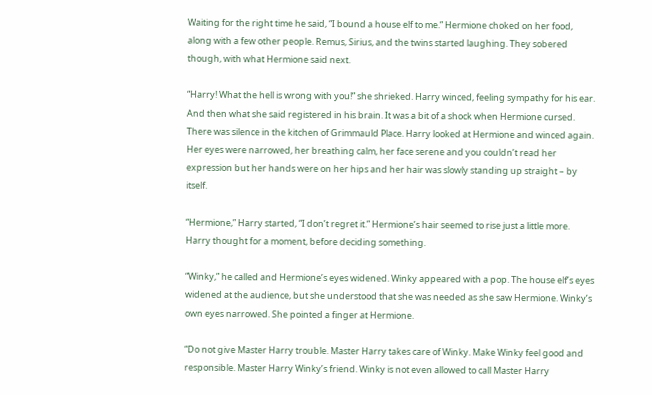Waiting for the right time he said, “I bound a house elf to me.” Hermione choked on her food, along with a few other people. Remus, Sirius, and the twins started laughing. They sobered though, with what Hermione said next.

“Harry! What the hell is wrong with you!” she shrieked. Harry winced, feeling sympathy for his ear. And then what she said registered in his brain. It was a bit of a shock when Hermione cursed. There was silence in the kitchen of Grimmauld Place. Harry looked at Hermione and winced again. Her eyes were narrowed, her breathing calm, her face serene and you couldn’t read her expression but her hands were on her hips and her hair was slowly standing up straight – by itself.

“Hermione,” Harry started, “I don’t regret it.” Hermione’s hair seemed to rise just a little more. Harry thought for a moment, before deciding something.

“Winky,” he called and Hermione’s eyes widened. Winky appeared with a pop. The house elf’s eyes widened at the audience, but she understood that she was needed as she saw Hermione. Winky’s own eyes narrowed. She pointed a finger at Hermione.

“Do not give Master Harry trouble. Master Harry takes care of Winky. Make Winky feel good and responsible. Master Harry Winky’s friend. Winky is not even allowed to call Master Harry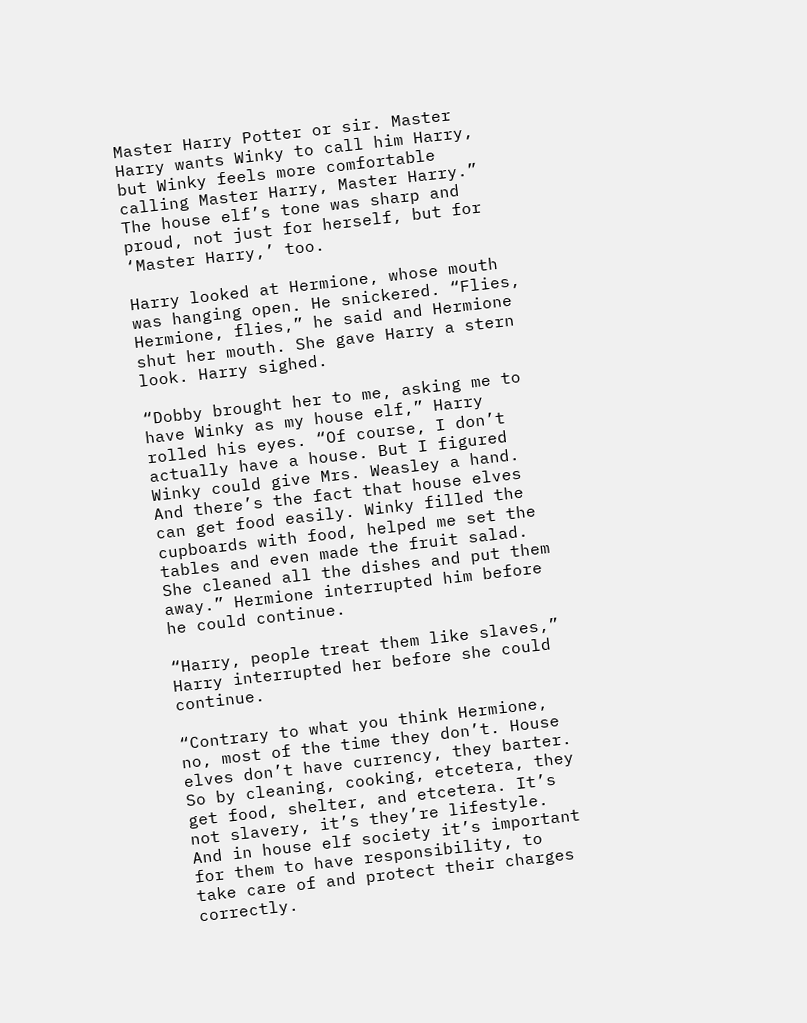Master Harry Potter or sir. Master Harry wants Winky to call him Harry, but Winky feels more comfortable calling Master Harry, Master Harry.” The house elf’s tone was sharp and proud, not just for herself, but for ‘Master Harry,’ too.

Harry looked at Hermione, whose mouth was hanging open. He snickered. “Flies, Hermione, flies,” he said and Hermione shut her mouth. She gave Harry a stern look. Harry sighed.

“Dobby brought her to me, asking me to have Winky as my house elf,” Harry rolled his eyes. “Of course, I don’t actually have a house. But I figured Winky could give Mrs. Weasley a hand. And there’s the fact that house elves can get food easily. Winky filled the cupboards with food, helped me set the tables and even made the fruit salad. She cleaned all the dishes and put them away.” Hermione interrupted him before he could continue.

“Harry, people treat them like slaves,” Harry interrupted her before she could continue.

“Contrary to what you think Hermione, no, most of the time they don’t. House elves don’t have currency, they barter. So by cleaning, cooking, etcetera, they get food, shelter, and etcetera. It’s not slavery, it’s they’re lifestyle. And in house elf society it’s important for them to have responsibility, to take care of and protect their charges correctly.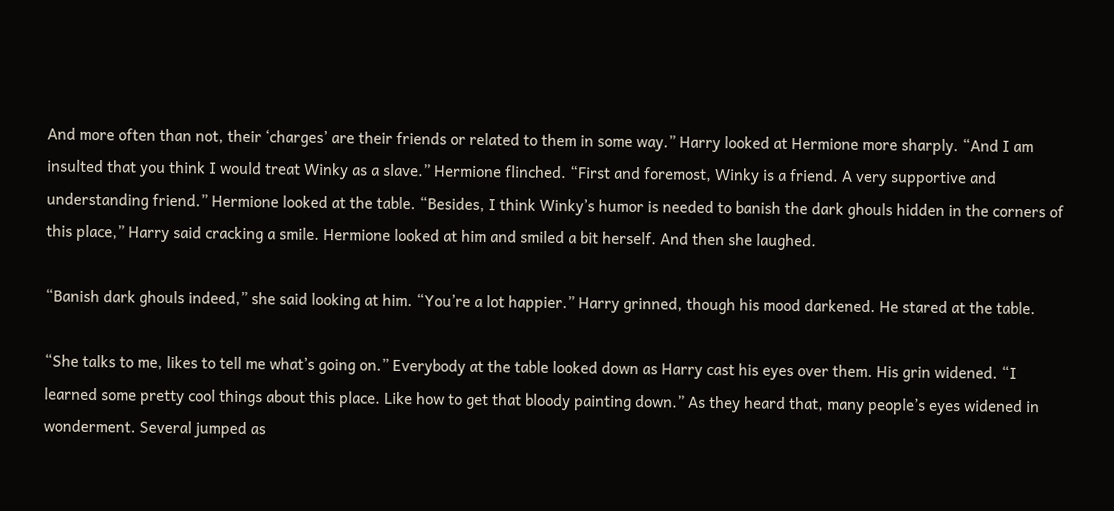And more often than not, their ‘charges’ are their friends or related to them in some way.” Harry looked at Hermione more sharply. “And I am insulted that you think I would treat Winky as a slave.” Hermione flinched. “First and foremost, Winky is a friend. A very supportive and understanding friend.” Hermione looked at the table. “Besides, I think Winky’s humor is needed to banish the dark ghouls hidden in the corners of this place,” Harry said cracking a smile. Hermione looked at him and smiled a bit herself. And then she laughed.

“Banish dark ghouls indeed,” she said looking at him. “You’re a lot happier.” Harry grinned, though his mood darkened. He stared at the table.

“She talks to me, likes to tell me what’s going on.” Everybody at the table looked down as Harry cast his eyes over them. His grin widened. “I learned some pretty cool things about this place. Like how to get that bloody painting down.” As they heard that, many people’s eyes widened in wonderment. Several jumped as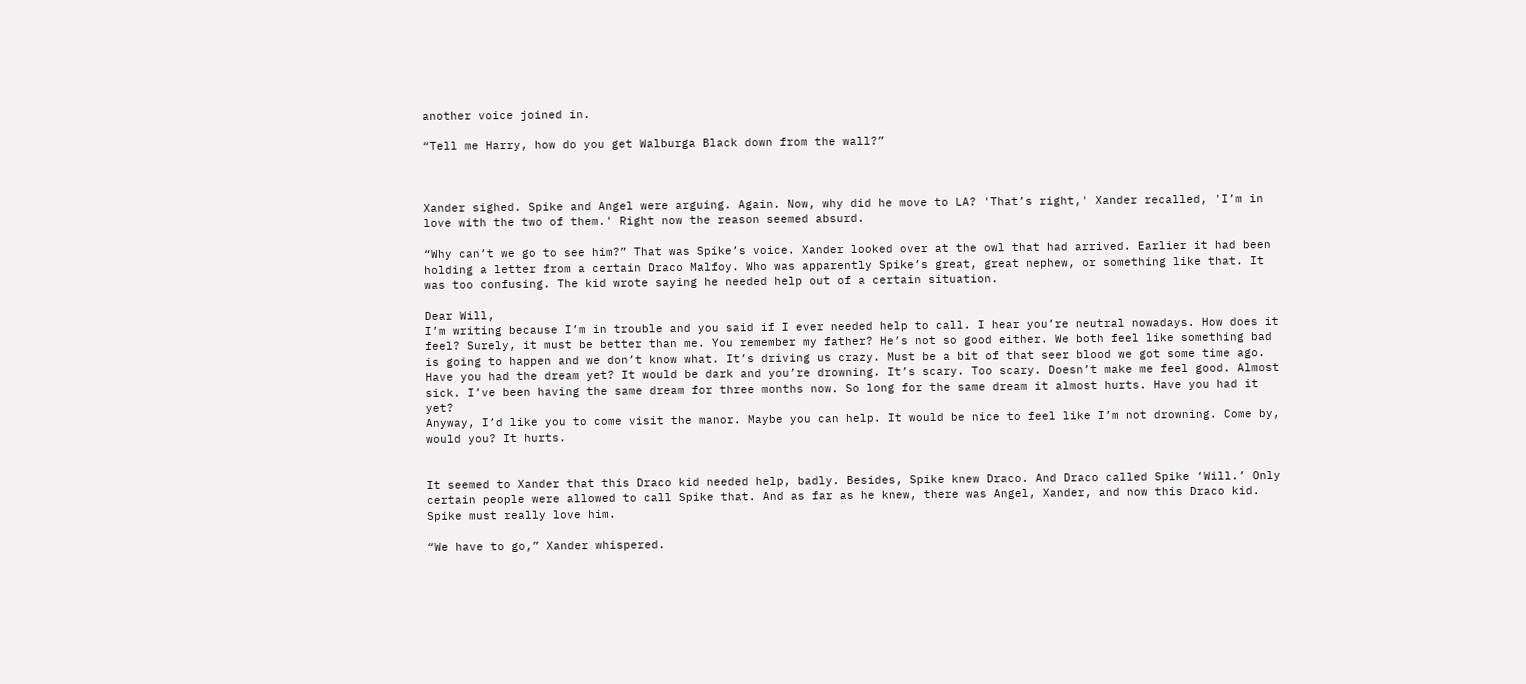another voice joined in.

“Tell me Harry, how do you get Walburga Black down from the wall?”



Xander sighed. Spike and Angel were arguing. Again. Now, why did he move to LA? 'That’s right,' Xander recalled, 'I’m in love with the two of them.' Right now the reason seemed absurd.

“Why can’t we go to see him?” That was Spike’s voice. Xander looked over at the owl that had arrived. Earlier it had been holding a letter from a certain Draco Malfoy. Who was apparently Spike’s great, great nephew, or something like that. It was too confusing. The kid wrote saying he needed help out of a certain situation.

Dear Will,
I’m writing because I’m in trouble and you said if I ever needed help to call. I hear you’re neutral nowadays. How does it feel? Surely, it must be better than me. You remember my father? He’s not so good either. We both feel like something bad is going to happen and we don’t know what. It’s driving us crazy. Must be a bit of that seer blood we got some time ago.
Have you had the dream yet? It would be dark and you’re drowning. It’s scary. Too scary. Doesn’t make me feel good. Almost sick. I’ve been having the same dream for three months now. So long for the same dream it almost hurts. Have you had it yet?
Anyway, I’d like you to come visit the manor. Maybe you can help. It would be nice to feel like I’m not drowning. Come by, would you? It hurts.


It seemed to Xander that this Draco kid needed help, badly. Besides, Spike knew Draco. And Draco called Spike ‘Will.’ Only certain people were allowed to call Spike that. And as far as he knew, there was Angel, Xander, and now this Draco kid. Spike must really love him.

“We have to go,” Xander whispered.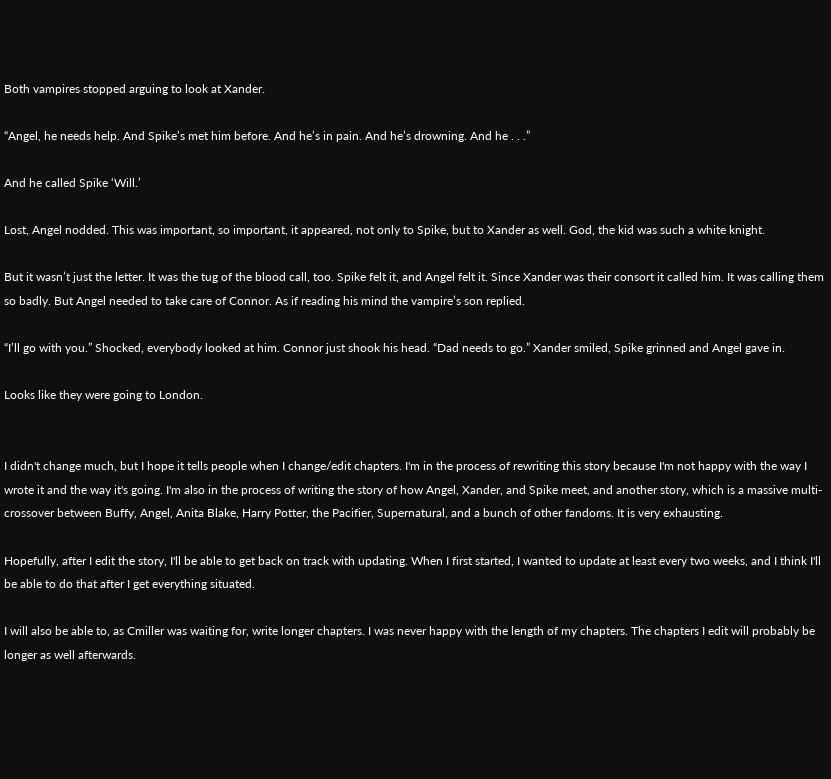Both vampires stopped arguing to look at Xander.

“Angel, he needs help. And Spike’s met him before. And he’s in pain. And he’s drowning. And he . . .”

And he called Spike ‘Will.’

Lost, Angel nodded. This was important, so important, it appeared, not only to Spike, but to Xander as well. God, the kid was such a white knight.

But it wasn’t just the letter. It was the tug of the blood call, too. Spike felt it, and Angel felt it. Since Xander was their consort it called him. It was calling them so badly. But Angel needed to take care of Connor. As if reading his mind the vampire’s son replied.

“I’ll go with you.” Shocked, everybody looked at him. Connor just shook his head. “Dad needs to go.” Xander smiled, Spike grinned and Angel gave in.

Looks like they were going to London.


I didn't change much, but I hope it tells people when I change/edit chapters. I'm in the process of rewriting this story because I'm not happy with the way I wrote it and the way it's going. I'm also in the process of writing the story of how Angel, Xander, and Spike meet, and another story, which is a massive multi-crossover between Buffy, Angel, Anita Blake, Harry Potter, the Pacifier, Supernatural, and a bunch of other fandoms. It is very exhausting.

Hopefully, after I edit the story, I'll be able to get back on track with updating. When I first started, I wanted to update at least every two weeks, and I think I'll be able to do that after I get everything situated.

I will also be able to, as Cmiller was waiting for, write longer chapters. I was never happy with the length of my chapters. The chapters I edit will probably be longer as well afterwards.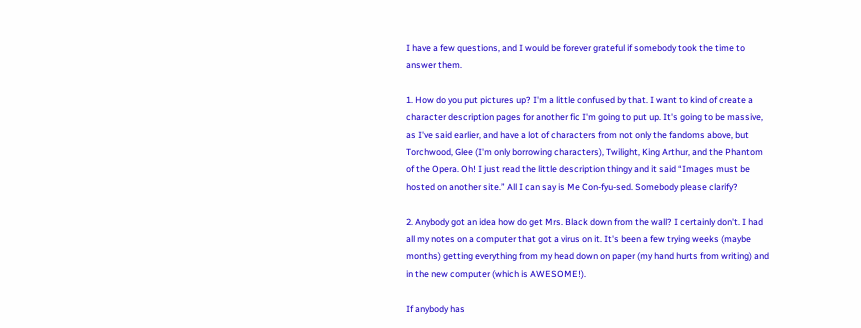I have a few questions, and I would be forever grateful if somebody took the time to answer them.

1. How do you put pictures up? I'm a little confused by that. I want to kind of create a character description pages for another fic I'm going to put up. It's going to be massive, as I've said earlier, and have a lot of characters from not only the fandoms above, but Torchwood, Glee (I'm only borrowing characters), Twilight, King Arthur, and the Phantom of the Opera. Oh! I just read the little description thingy and it said “Images must be hosted on another site.” All I can say is Me Con-fyu-sed. Somebody please clarify?

2. Anybody got an idea how do get Mrs. Black down from the wall? I certainly don't. I had all my notes on a computer that got a virus on it. It's been a few trying weeks (maybe months) getting everything from my head down on paper (my hand hurts from writing) and in the new computer (which is AWESOME!).

If anybody has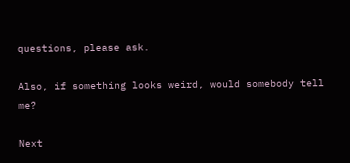questions, please ask.

Also, if something looks weird, would somebody tell me?

Next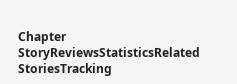Chapter
StoryReviewsStatisticsRelated StoriesTracking